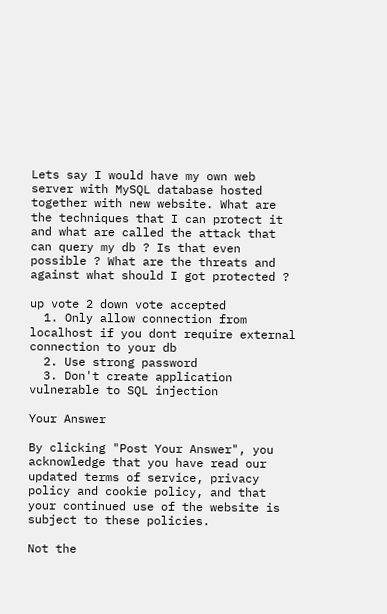Lets say I would have my own web server with MySQL database hosted together with new website. What are the techniques that I can protect it and what are called the attack that can query my db ? Is that even possible ? What are the threats and against what should I got protected ?

up vote 2 down vote accepted
  1. Only allow connection from localhost if you dont require external connection to your db
  2. Use strong password
  3. Don't create application vulnerable to SQL injection

Your Answer

By clicking "Post Your Answer", you acknowledge that you have read our updated terms of service, privacy policy and cookie policy, and that your continued use of the website is subject to these policies.

Not the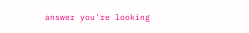answer you're looking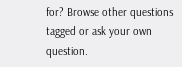for? Browse other questions tagged or ask your own question.